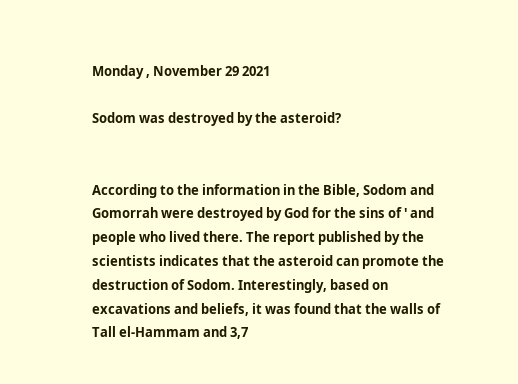Monday , November 29 2021

Sodom was destroyed by the asteroid?


According to the information in the Bible, Sodom and Gomorrah were destroyed by God for the sins of ' and people who lived there. The report published by the scientists indicates that the asteroid can promote the destruction of Sodom. Interestingly, based on excavations and beliefs, it was found that the walls of Tall el-Hammam and 3,7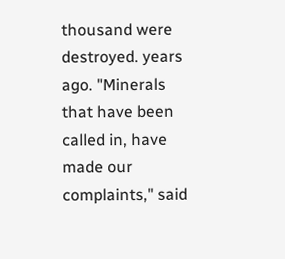thousand were destroyed. years ago. "Minerals that have been called in, have made our complaints," said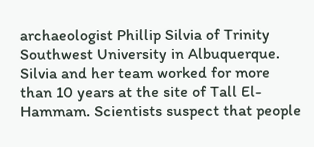archaeologist Phillip Silvia of Trinity Southwest University in Albuquerque. Silvia and her team worked for more than 10 years at the site of Tall El-Hammam. Scientists suspect that people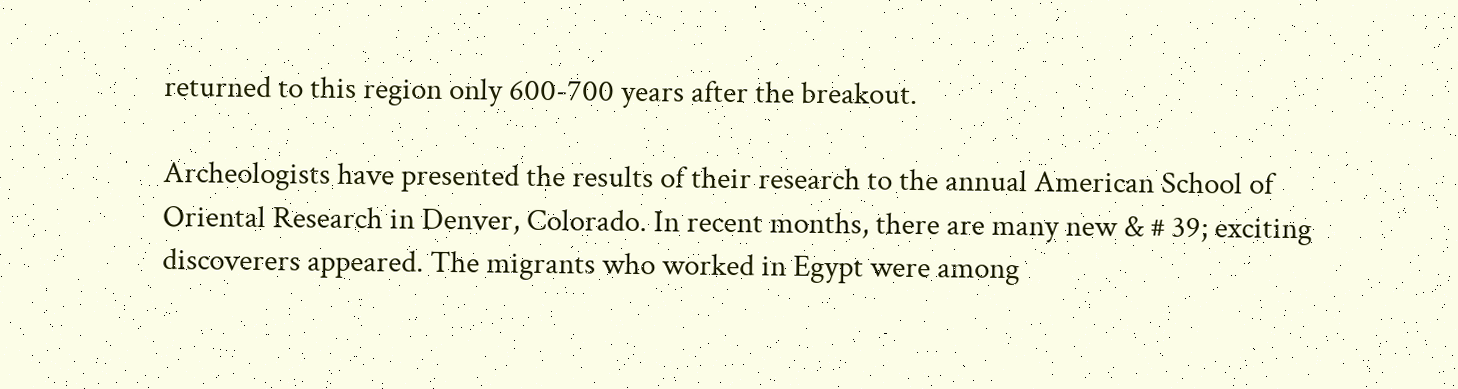returned to this region only 600-700 years after the breakout.

Archeologists have presented the results of their research to the annual American School of Oriental Research in Denver, Colorado. In recent months, there are many new & # 39; exciting discoverers appeared. The migrants who worked in Egypt were among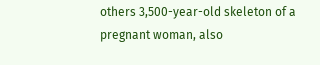others 3,500-year-old skeleton of a pregnant woman, also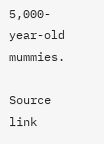5,000-year-old mummies.

Source link